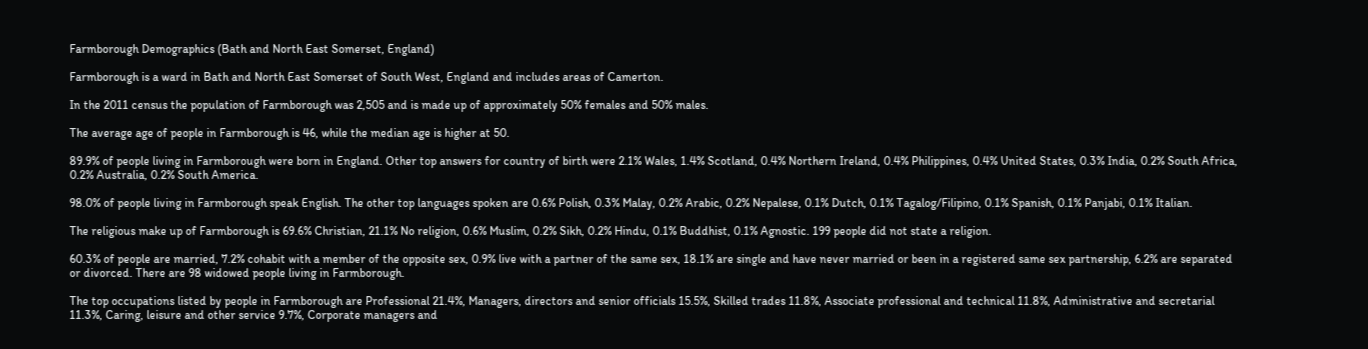Farmborough Demographics (Bath and North East Somerset, England)

Farmborough is a ward in Bath and North East Somerset of South West, England and includes areas of Camerton.

In the 2011 census the population of Farmborough was 2,505 and is made up of approximately 50% females and 50% males.

The average age of people in Farmborough is 46, while the median age is higher at 50.

89.9% of people living in Farmborough were born in England. Other top answers for country of birth were 2.1% Wales, 1.4% Scotland, 0.4% Northern Ireland, 0.4% Philippines, 0.4% United States, 0.3% India, 0.2% South Africa, 0.2% Australia, 0.2% South America.

98.0% of people living in Farmborough speak English. The other top languages spoken are 0.6% Polish, 0.3% Malay, 0.2% Arabic, 0.2% Nepalese, 0.1% Dutch, 0.1% Tagalog/Filipino, 0.1% Spanish, 0.1% Panjabi, 0.1% Italian.

The religious make up of Farmborough is 69.6% Christian, 21.1% No religion, 0.6% Muslim, 0.2% Sikh, 0.2% Hindu, 0.1% Buddhist, 0.1% Agnostic. 199 people did not state a religion.

60.3% of people are married, 7.2% cohabit with a member of the opposite sex, 0.9% live with a partner of the same sex, 18.1% are single and have never married or been in a registered same sex partnership, 6.2% are separated or divorced. There are 98 widowed people living in Farmborough.

The top occupations listed by people in Farmborough are Professional 21.4%, Managers, directors and senior officials 15.5%, Skilled trades 11.8%, Associate professional and technical 11.8%, Administrative and secretarial 11.3%, Caring, leisure and other service 9.7%, Corporate managers and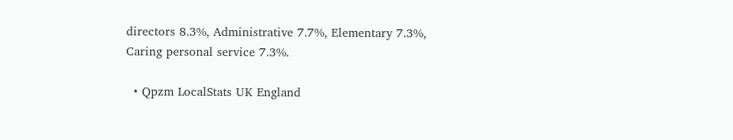directors 8.3%, Administrative 7.7%, Elementary 7.3%, Caring personal service 7.3%.

  • Qpzm LocalStats UK England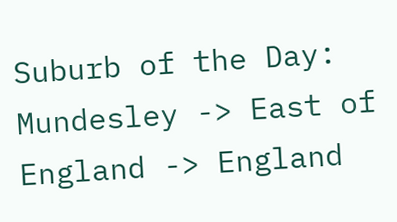Suburb of the Day: Mundesley -> East of England -> England